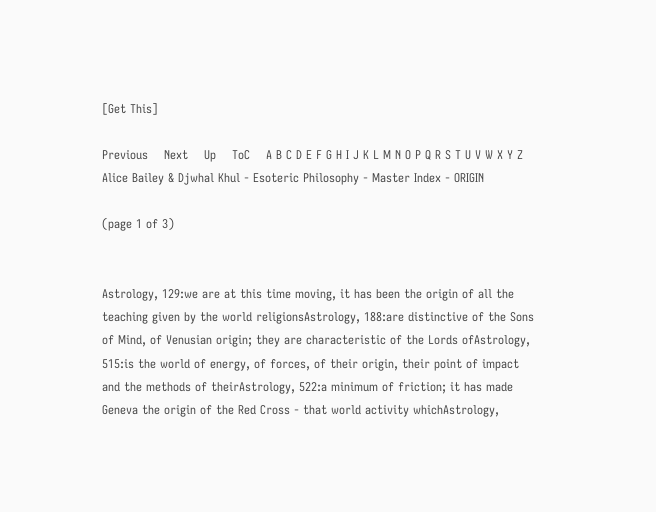[Get This]

Previous    Next    Up    ToC    A B C D E F G H I J K L M N O P Q R S T U V W X Y Z
Alice Bailey & Djwhal Khul - Esoteric Philosophy - Master Index - ORIGIN

(page 1 of 3)


Astrology, 129:we are at this time moving, it has been the origin of all the teaching given by the world religionsAstrology, 188:are distinctive of the Sons of Mind, of Venusian origin; they are characteristic of the Lords ofAstrology, 515:is the world of energy, of forces, of their origin, their point of impact and the methods of theirAstrology, 522:a minimum of friction; it has made Geneva the origin of the Red Cross - that world activity whichAstrology,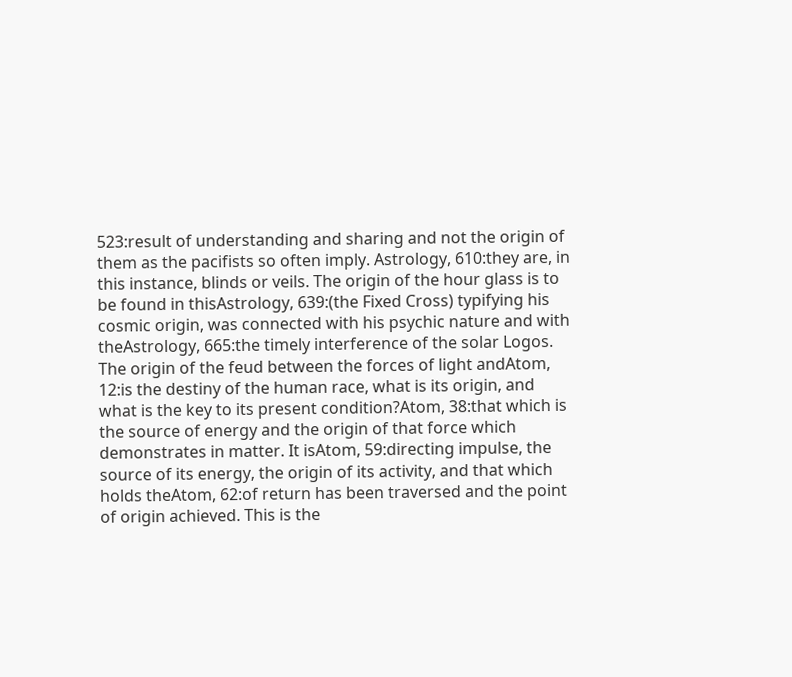523:result of understanding and sharing and not the origin of them as the pacifists so often imply. Astrology, 610:they are, in this instance, blinds or veils. The origin of the hour glass is to be found in thisAstrology, 639:(the Fixed Cross) typifying his cosmic origin, was connected with his psychic nature and with theAstrology, 665:the timely interference of the solar Logos. The origin of the feud between the forces of light andAtom, 12:is the destiny of the human race, what is its origin, and what is the key to its present condition?Atom, 38:that which is the source of energy and the origin of that force which demonstrates in matter. It isAtom, 59:directing impulse, the source of its energy, the origin of its activity, and that which holds theAtom, 62:of return has been traversed and the point of origin achieved. This is the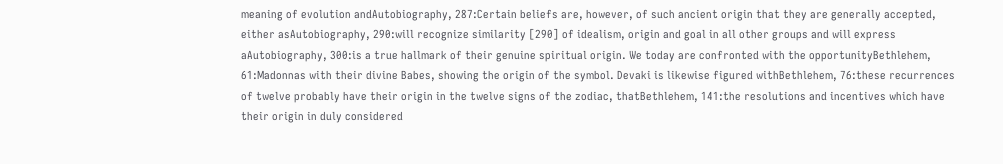meaning of evolution andAutobiography, 287:Certain beliefs are, however, of such ancient origin that they are generally accepted, either asAutobiography, 290:will recognize similarity [290] of idealism, origin and goal in all other groups and will express aAutobiography, 300:is a true hallmark of their genuine spiritual origin. We today are confronted with the opportunityBethlehem, 61:Madonnas with their divine Babes, showing the origin of the symbol. Devaki is likewise figured withBethlehem, 76:these recurrences of twelve probably have their origin in the twelve signs of the zodiac, thatBethlehem, 141:the resolutions and incentives which have their origin in duly considered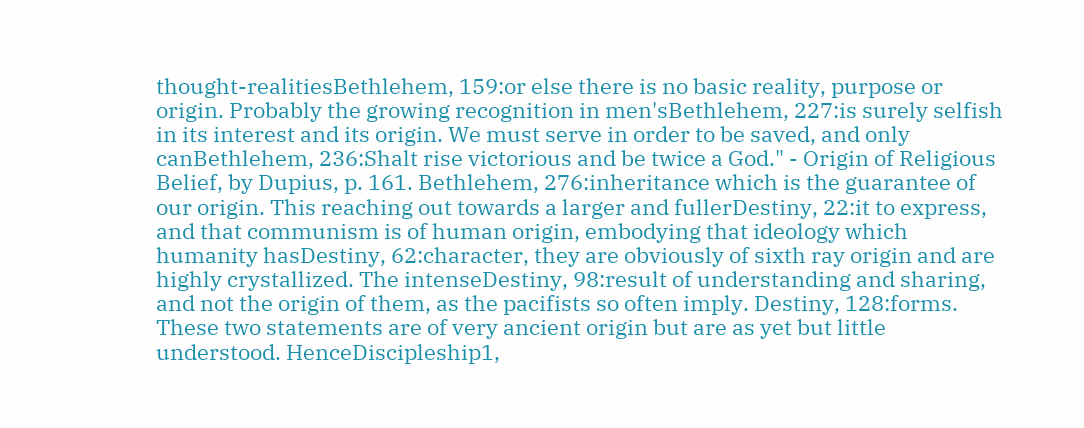thought-realitiesBethlehem, 159:or else there is no basic reality, purpose or origin. Probably the growing recognition in men'sBethlehem, 227:is surely selfish in its interest and its origin. We must serve in order to be saved, and only canBethlehem, 236:Shalt rise victorious and be twice a God." - Origin of Religious Belief, by Dupius, p. 161. Bethlehem, 276:inheritance which is the guarantee of our origin. This reaching out towards a larger and fullerDestiny, 22:it to express, and that communism is of human origin, embodying that ideology which humanity hasDestiny, 62:character, they are obviously of sixth ray origin and are highly crystallized. The intenseDestiny, 98:result of understanding and sharing, and not the origin of them, as the pacifists so often imply. Destiny, 128:forms. These two statements are of very ancient origin but are as yet but little understood. HenceDiscipleship1,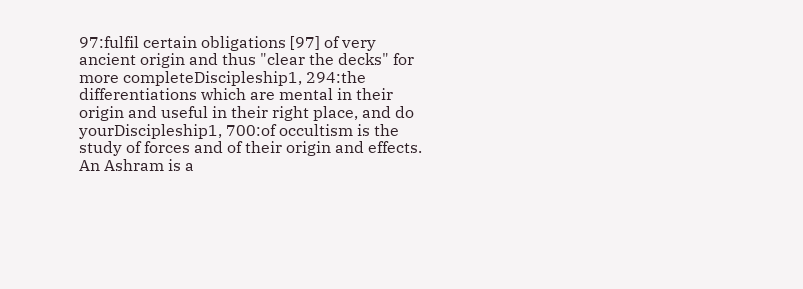97:fulfil certain obligations [97] of very ancient origin and thus "clear the decks" for more completeDiscipleship1, 294:the differentiations which are mental in their origin and useful in their right place, and do yourDiscipleship1, 700:of occultism is the study of forces and of their origin and effects. An Ashram is a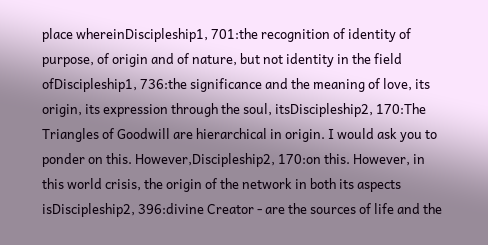place whereinDiscipleship1, 701:the recognition of identity of purpose, of origin and of nature, but not identity in the field ofDiscipleship1, 736:the significance and the meaning of love, its origin, its expression through the soul, itsDiscipleship2, 170:The Triangles of Goodwill are hierarchical in origin. I would ask you to ponder on this. However,Discipleship2, 170:on this. However, in this world crisis, the origin of the network in both its aspects isDiscipleship2, 396:divine Creator - are the sources of life and the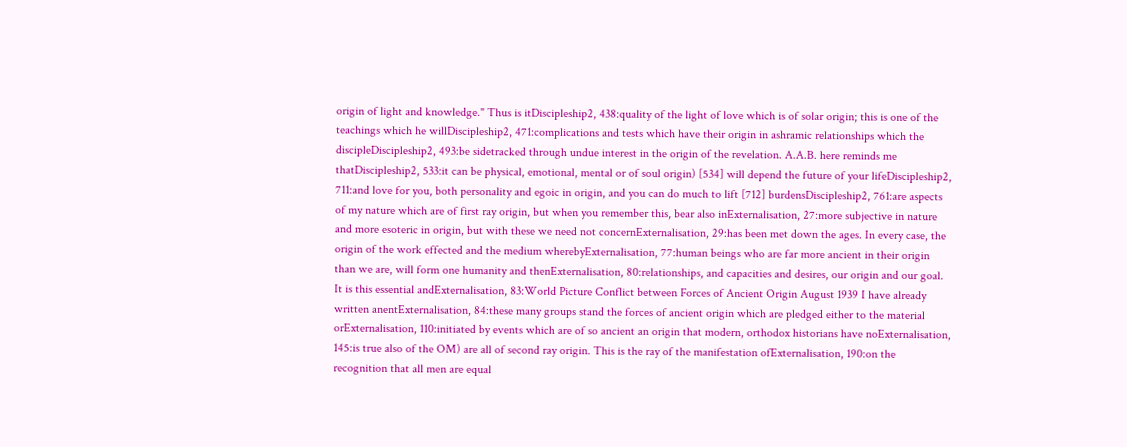origin of light and knowledge." Thus is itDiscipleship2, 438:quality of the light of love which is of solar origin; this is one of the teachings which he willDiscipleship2, 471:complications and tests which have their origin in ashramic relationships which the discipleDiscipleship2, 493:be sidetracked through undue interest in the origin of the revelation. A.A.B. here reminds me thatDiscipleship2, 533:it can be physical, emotional, mental or of soul origin) [534] will depend the future of your lifeDiscipleship2, 711:and love for you, both personality and egoic in origin, and you can do much to lift [712] burdensDiscipleship2, 761:are aspects of my nature which are of first ray origin, but when you remember this, bear also inExternalisation, 27:more subjective in nature and more esoteric in origin, but with these we need not concernExternalisation, 29:has been met down the ages. In every case, the origin of the work effected and the medium wherebyExternalisation, 77:human beings who are far more ancient in their origin than we are, will form one humanity and thenExternalisation, 80:relationships, and capacities and desires, our origin and our goal. It is this essential andExternalisation, 83:World Picture Conflict between Forces of Ancient Origin August 1939 I have already written anentExternalisation, 84:these many groups stand the forces of ancient origin which are pledged either to the material orExternalisation, 110:initiated by events which are of so ancient an origin that modern, orthodox historians have noExternalisation, 145:is true also of the OM) are all of second ray origin. This is the ray of the manifestation ofExternalisation, 190:on the recognition that all men are equal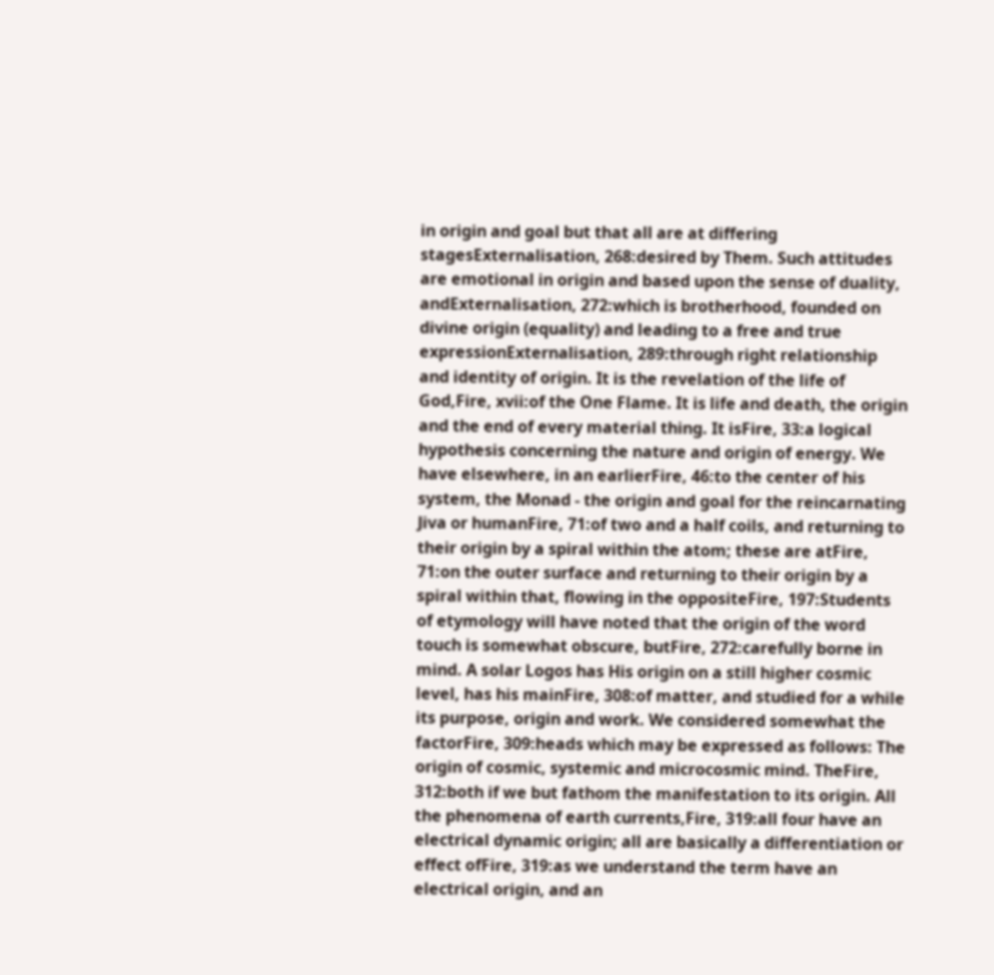in origin and goal but that all are at differing stagesExternalisation, 268:desired by Them. Such attitudes are emotional in origin and based upon the sense of duality, andExternalisation, 272:which is brotherhood, founded on divine origin (equality) and leading to a free and true expressionExternalisation, 289:through right relationship and identity of origin. It is the revelation of the life of God,Fire, xvii:of the One Flame. It is life and death, the origin and the end of every material thing. It isFire, 33:a logical hypothesis concerning the nature and origin of energy. We have elsewhere, in an earlierFire, 46:to the center of his system, the Monad - the origin and goal for the reincarnating Jiva or humanFire, 71:of two and a half coils, and returning to their origin by a spiral within the atom; these are atFire, 71:on the outer surface and returning to their origin by a spiral within that, flowing in the oppositeFire, 197:Students of etymology will have noted that the origin of the word touch is somewhat obscure, butFire, 272:carefully borne in mind. A solar Logos has His origin on a still higher cosmic level, has his mainFire, 308:of matter, and studied for a while its purpose, origin and work. We considered somewhat the factorFire, 309:heads which may be expressed as follows: The origin of cosmic, systemic and microcosmic mind. TheFire, 312:both if we but fathom the manifestation to its origin. All the phenomena of earth currents,Fire, 319:all four have an electrical dynamic origin; all are basically a differentiation or effect ofFire, 319:as we understand the term have an electrical origin, and an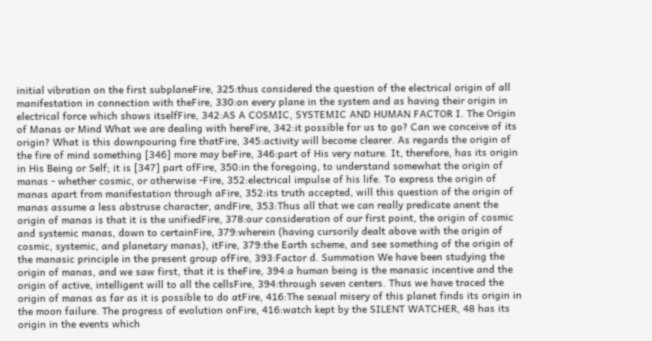initial vibration on the first subplaneFire, 325:thus considered the question of the electrical origin of all manifestation in connection with theFire, 330:on every plane in the system and as having their origin in electrical force which shows itselfFire, 342:AS A COSMIC, SYSTEMIC AND HUMAN FACTOR I. The Origin of Manas or Mind What we are dealing with hereFire, 342:it possible for us to go? Can we conceive of its origin? What is this downpouring fire thatFire, 345:activity will become clearer. As regards the origin of the fire of mind something [346] more may beFire, 346:part of His very nature. It, therefore, has its origin in His Being or Self; it is [347] part ofFire, 350:in the foregoing, to understand somewhat the origin of manas - whether cosmic, or otherwise -Fire, 352:electrical impulse of his life. To express the origin of manas apart from manifestation through aFire, 352:its truth accepted, will this question of the origin of manas assume a less abstruse character, andFire, 353:Thus all that we can really predicate anent the origin of manas is that it is the unifiedFire, 378:our consideration of our first point, the origin of cosmic and systemic manas, down to certainFire, 379:wherein (having cursorily dealt above with the origin of cosmic, systemic, and planetary manas), itFire, 379:the Earth scheme, and see something of the origin of the manasic principle in the present group ofFire, 393:Factor d. Summation We have been studying the origin of manas, and we saw first, that it is theFire, 394:a human being is the manasic incentive and the origin of active, intelligent will to all the cellsFire, 394:through seven centers. Thus we have traced the origin of manas as far as it is possible to do atFire, 416:The sexual misery of this planet finds its origin in the moon failure. The progress of evolution onFire, 416:watch kept by the SILENT WATCHER, 48 has its origin in the events which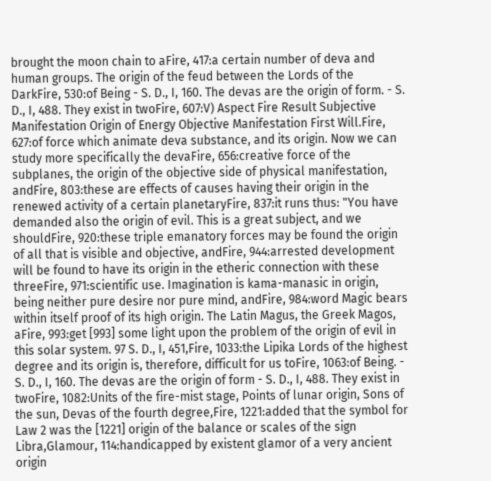brought the moon chain to aFire, 417:a certain number of deva and human groups. The origin of the feud between the Lords of the DarkFire, 530:of Being - S. D., I, 160. The devas are the origin of form. - S. D., I, 488. They exist in twoFire, 607:V) Aspect Fire Result Subjective Manifestation Origin of Energy Objective Manifestation First Will.Fire, 627:of force which animate deva substance, and its origin. Now we can study more specifically the devaFire, 656:creative force of the subplanes, the origin of the objective side of physical manifestation, andFire, 803:these are effects of causes having their origin in the renewed activity of a certain planetaryFire, 837:it runs thus: "You have demanded also the origin of evil. This is a great subject, and we shouldFire, 920:these triple emanatory forces may be found the origin of all that is visible and objective, andFire, 944:arrested development will be found to have its origin in the etheric connection with these threeFire, 971:scientific use. Imagination is kama-manasic in origin, being neither pure desire nor pure mind, andFire, 984:word Magic bears within itself proof of its high origin. The Latin Magus, the Greek Magos, aFire, 993:get [993] some light upon the problem of the origin of evil in this solar system. 97 S. D., I, 451,Fire, 1033:the Lipika Lords of the highest degree and its origin is, therefore, difficult for us toFire, 1063:of Being. - S. D., I, 160. The devas are the origin of form - S. D., I, 488. They exist in twoFire, 1082:Units of the fire-mist stage, Points of lunar origin, Sons of the sun, Devas of the fourth degree,Fire, 1221:added that the symbol for Law 2 was the [1221] origin of the balance or scales of the sign Libra,Glamour, 114:handicapped by existent glamor of a very ancient origin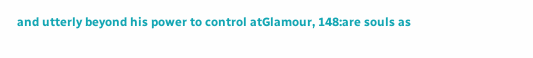and utterly beyond his power to control atGlamour, 148:are souls as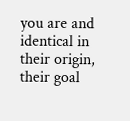you are and identical in their origin, their goal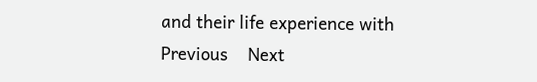and their life experience with
Previous    Next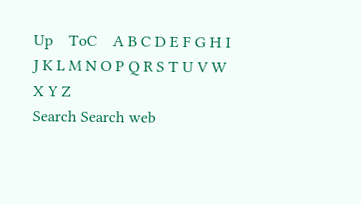Up    ToC    A B C D E F G H I J K L M N O P Q R S T U V W X Y Z
Search Search web